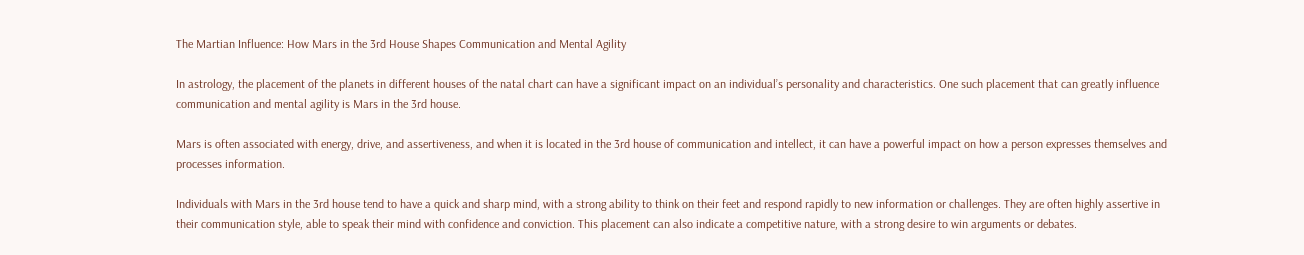The Martian Influence: How Mars in the 3rd House Shapes Communication and Mental Agility

In astrology, the placement of the planets in different houses of the natal chart can have a significant impact on an individual’s personality and characteristics. One such placement that can greatly influence communication and mental agility is Mars in the 3rd house.

Mars is often associated with energy, drive, and assertiveness, and when it is located in the 3rd house of communication and intellect, it can have a powerful impact on how a person expresses themselves and processes information.

Individuals with Mars in the 3rd house tend to have a quick and sharp mind, with a strong ability to think on their feet and respond rapidly to new information or challenges. They are often highly assertive in their communication style, able to speak their mind with confidence and conviction. This placement can also indicate a competitive nature, with a strong desire to win arguments or debates.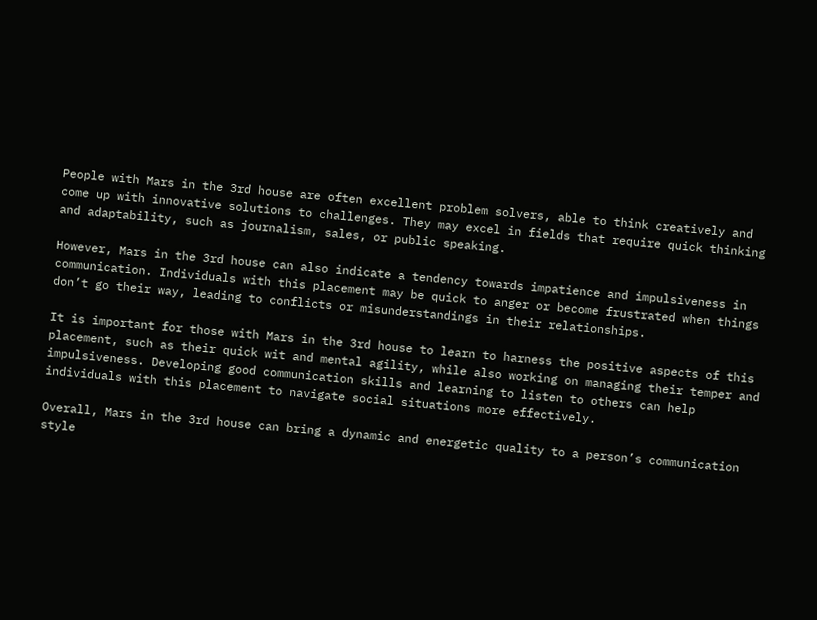People with Mars in the 3rd house are often excellent problem solvers, able to think creatively and come up with innovative solutions to challenges. They may excel in fields that require quick thinking and adaptability, such as journalism, sales, or public speaking.

However, Mars in the 3rd house can also indicate a tendency towards impatience and impulsiveness in communication. Individuals with this placement may be quick to anger or become frustrated when things don’t go their way, leading to conflicts or misunderstandings in their relationships.

It is important for those with Mars in the 3rd house to learn to harness the positive aspects of this placement, such as their quick wit and mental agility, while also working on managing their temper and impulsiveness. Developing good communication skills and learning to listen to others can help individuals with this placement to navigate social situations more effectively.

Overall, Mars in the 3rd house can bring a dynamic and energetic quality to a person’s communication style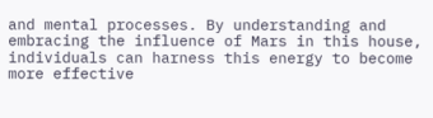and mental processes. By understanding and embracing the influence of Mars in this house, individuals can harness this energy to become more effective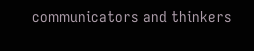communicators and thinkers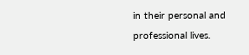in their personal and professional lives.